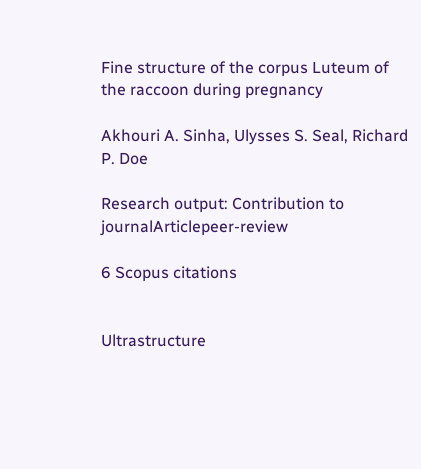Fine structure of the corpus Luteum of the raccoon during pregnancy

Akhouri A. Sinha, Ulysses S. Seal, Richard P. Doe

Research output: Contribution to journalArticlepeer-review

6 Scopus citations


Ultrastructure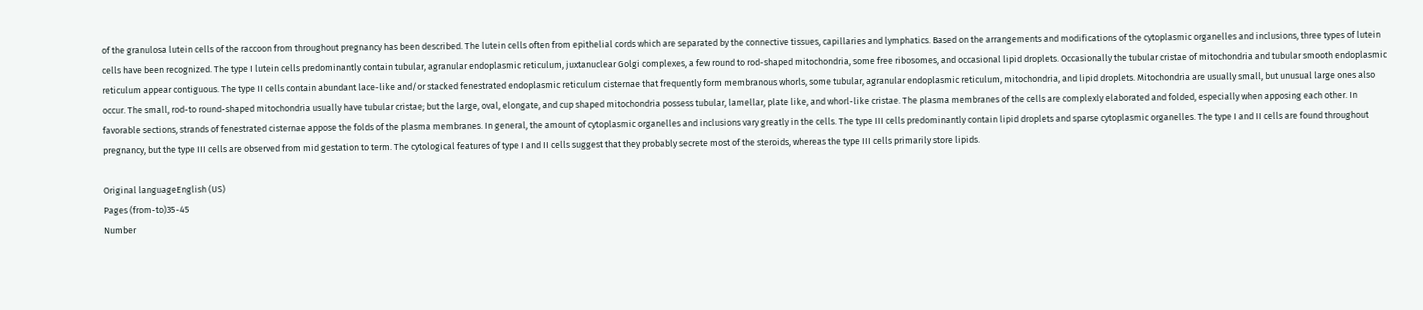of the granulosa lutein cells of the raccoon from throughout pregnancy has been described. The lutein cells often from epithelial cords which are separated by the connective tissues, capillaries and lymphatics. Based on the arrangements and modifications of the cytoplasmic organelles and inclusions, three types of lutein cells have been recognized. The type I lutein cells predominantly contain tubular, agranular endoplasmic reticulum, juxtanuclear Golgi complexes, a few round to rod-shaped mitochondria, some free ribosomes, and occasional lipid droplets. Occasionally the tubular cristae of mitochondria and tubular smooth endoplasmic reticulum appear contiguous. The type II cells contain abundant lace-like and/or stacked fenestrated endoplasmic reticulum cisternae that frequently form membranous whorls, some tubular, agranular endoplasmic reticulum, mitochondria, and lipid droplets. Mitochondria are usually small, but unusual large ones also occur. The small, rod-to round-shaped mitochondria usually have tubular cristae; but the large, oval, elongate, and cup shaped mitochondria possess tubular, lamellar, plate like, and whorl-like cristae. The plasma membranes of the cells are complexly elaborated and folded, especially when apposing each other. In favorable sections, strands of fenestrated cisternae appose the folds of the plasma membranes. In general, the amount of cytoplasmic organelles and inclusions vary greatly in the cells. The type III cells predominantly contain lipid droplets and sparse cytoplasmic organelles. The type I and II cells are found throughout pregnancy, but the type III cells are observed from mid gestation to term. The cytological features of type I and II cells suggest that they probably secrete most of the steroids, whereas the type III cells primarily store lipids.

Original languageEnglish (US)
Pages (from-to)35-45
Number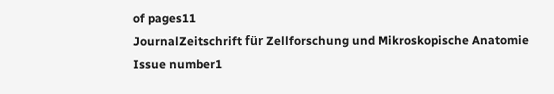of pages11
JournalZeitschrift für Zellforschung und Mikroskopische Anatomie
Issue number1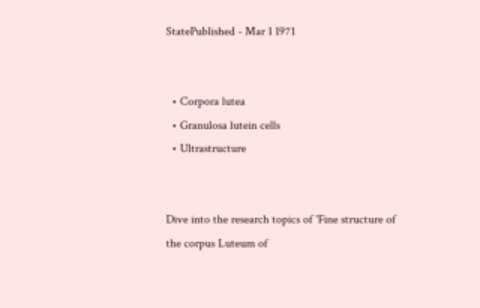StatePublished - Mar 1 1971


  • Corpora lutea
  • Granulosa lutein cells
  • Ultrastructure


Dive into the research topics of 'Fine structure of the corpus Luteum of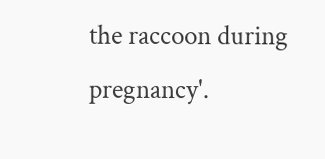the raccoon during pregnancy'.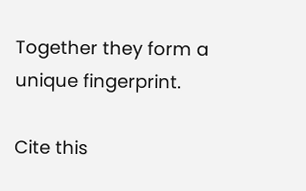Together they form a unique fingerprint.

Cite this